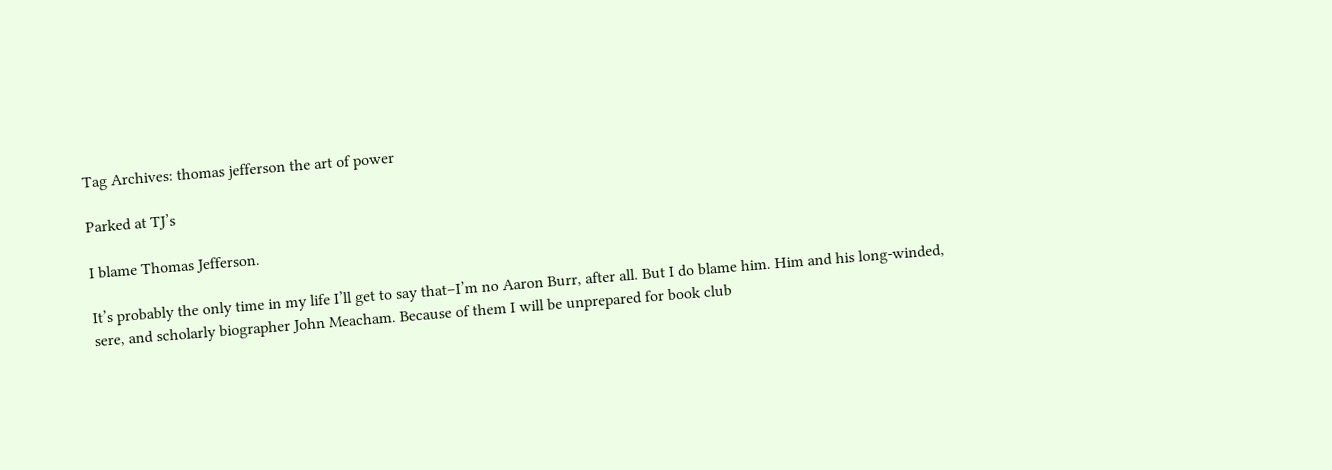Tag Archives: thomas jefferson the art of power

Parked at TJ’s

I blame Thomas Jefferson.

It’s probably the only time in my life I’ll get to say that–I’m no Aaron Burr, after all. But I do blame him. Him and his long-winded, sere, and scholarly biographer John Meacham. Because of them I will be unprepared for book club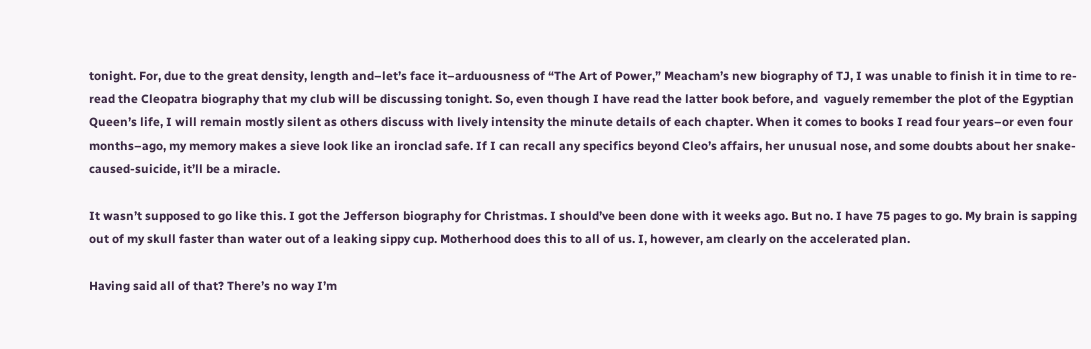tonight. For, due to the great density, length and–let’s face it–arduousness of “The Art of Power,” Meacham’s new biography of TJ, I was unable to finish it in time to re-read the Cleopatra biography that my club will be discussing tonight. So, even though I have read the latter book before, and  vaguely remember the plot of the Egyptian Queen’s life, I will remain mostly silent as others discuss with lively intensity the minute details of each chapter. When it comes to books I read four years–or even four months–ago, my memory makes a sieve look like an ironclad safe. If I can recall any specifics beyond Cleo’s affairs, her unusual nose, and some doubts about her snake-caused-suicide, it’ll be a miracle.

It wasn’t supposed to go like this. I got the Jefferson biography for Christmas. I should’ve been done with it weeks ago. But no. I have 75 pages to go. My brain is sapping out of my skull faster than water out of a leaking sippy cup. Motherhood does this to all of us. I, however, am clearly on the accelerated plan.

Having said all of that? There’s no way I’m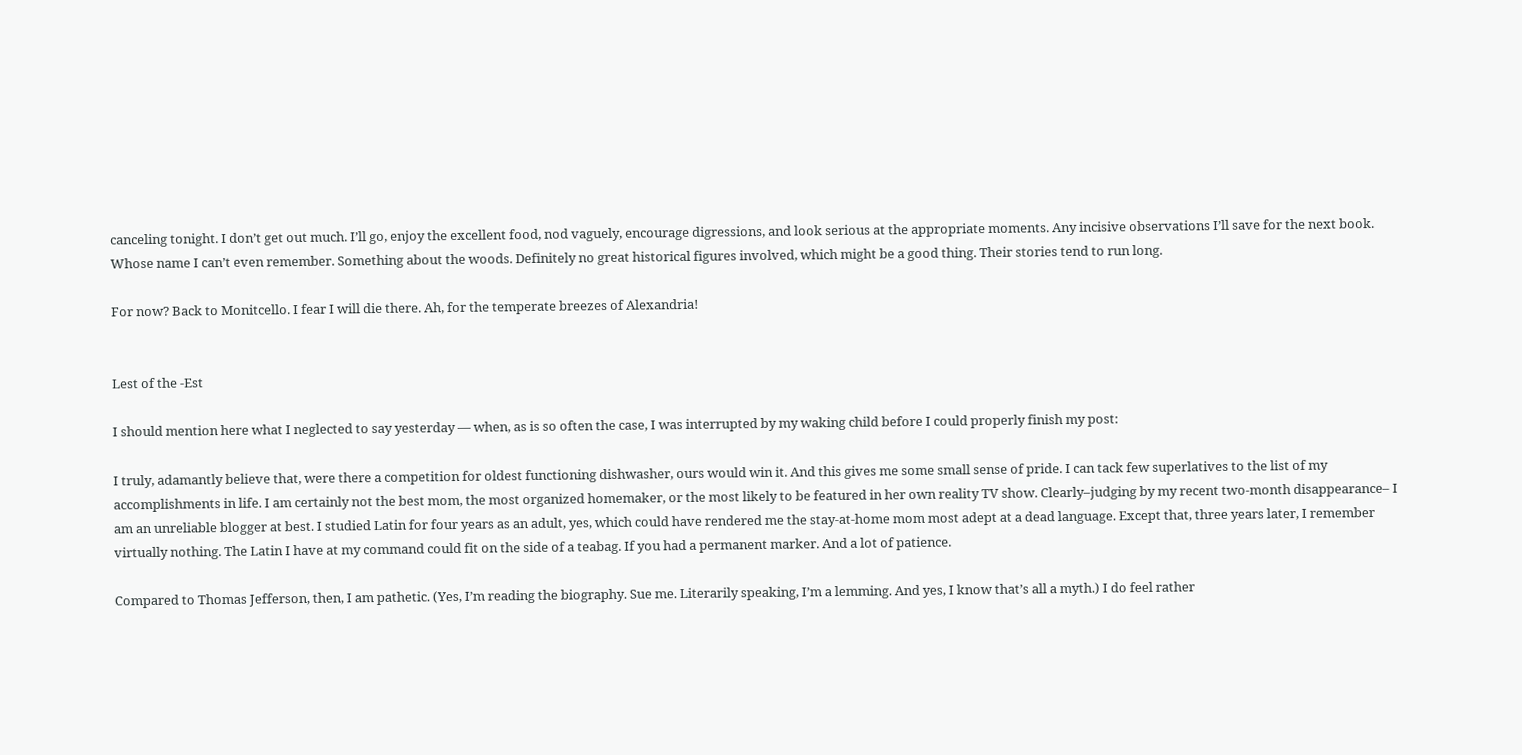canceling tonight. I don’t get out much. I’ll go, enjoy the excellent food, nod vaguely, encourage digressions, and look serious at the appropriate moments. Any incisive observations I’ll save for the next book. Whose name I can’t even remember. Something about the woods. Definitely no great historical figures involved, which might be a good thing. Their stories tend to run long.

For now? Back to Monitcello. I fear I will die there. Ah, for the temperate breezes of Alexandria!


Lest of the -Est

I should mention here what I neglected to say yesterday — when, as is so often the case, I was interrupted by my waking child before I could properly finish my post:

I truly, adamantly believe that, were there a competition for oldest functioning dishwasher, ours would win it. And this gives me some small sense of pride. I can tack few superlatives to the list of my accomplishments in life. I am certainly not the best mom, the most organized homemaker, or the most likely to be featured in her own reality TV show. Clearly–judging by my recent two-month disappearance– I am an unreliable blogger at best. I studied Latin for four years as an adult, yes, which could have rendered me the stay-at-home mom most adept at a dead language. Except that, three years later, I remember virtually nothing. The Latin I have at my command could fit on the side of a teabag. If you had a permanent marker. And a lot of patience.

Compared to Thomas Jefferson, then, I am pathetic. (Yes, I’m reading the biography. Sue me. Literarily speaking, I’m a lemming. And yes, I know that’s all a myth.) I do feel rather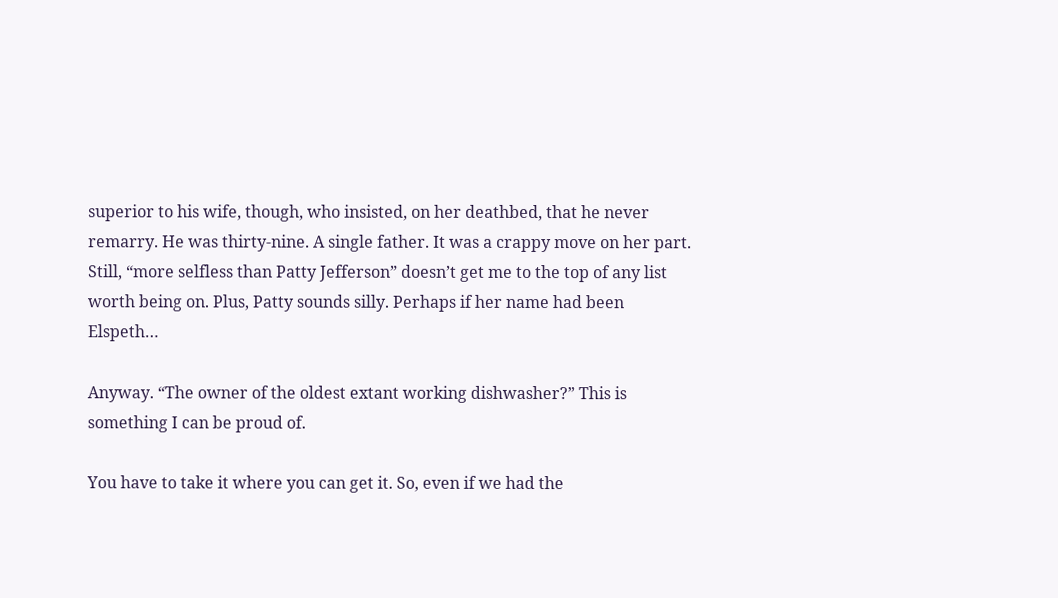superior to his wife, though, who insisted, on her deathbed, that he never remarry. He was thirty-nine. A single father. It was a crappy move on her part. Still, “more selfless than Patty Jefferson” doesn’t get me to the top of any list worth being on. Plus, Patty sounds silly. Perhaps if her name had been Elspeth…

Anyway. “The owner of the oldest extant working dishwasher?” This is something I can be proud of.

You have to take it where you can get it. So, even if we had the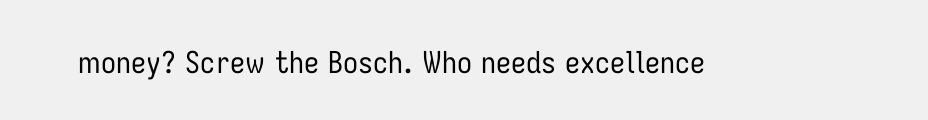money? Screw the Bosch. Who needs excellence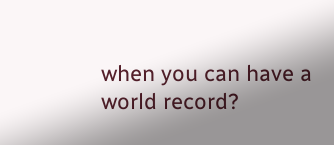when you can have a world record?